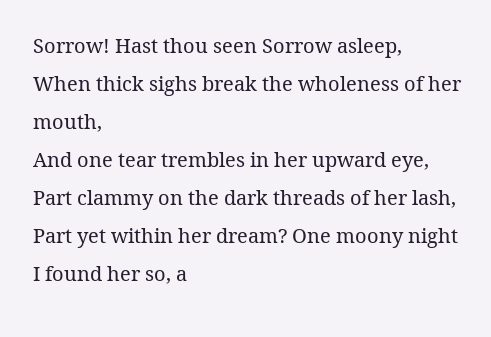Sorrow! Hast thou seen Sorrow asleep,
When thick sighs break the wholeness of her mouth,
And one tear trembles in her upward eye,
Part clammy on the dark threads of her lash,
Part yet within her dream? One moony night
I found her so, a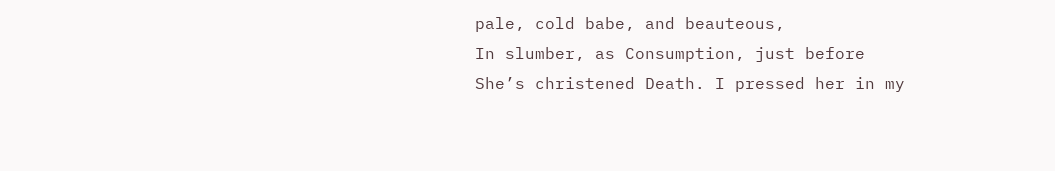pale, cold babe, and beauteous,
In slumber, as Consumption, just before
She’s christened Death. I pressed her in my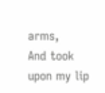arms,
And took upon my lip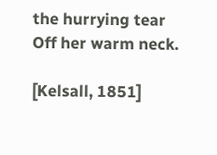the hurrying tear
Off her warm neck.

[Kelsall, 1851]